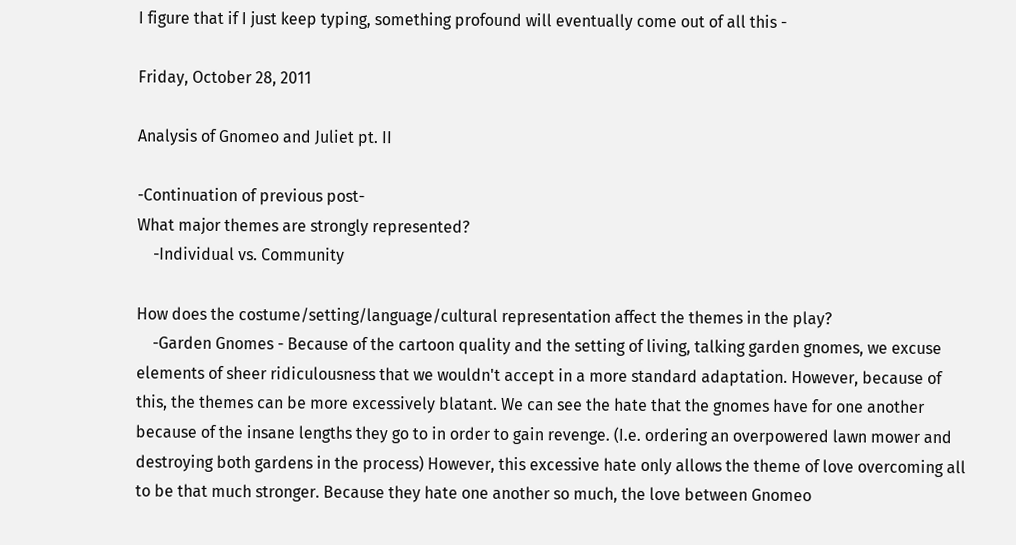I figure that if I just keep typing, something profound will eventually come out of all this -

Friday, October 28, 2011

Analysis of Gnomeo and Juliet pt. II

-Continuation of previous post-
What major themes are strongly represented?
    -Individual vs. Community

How does the costume/setting/language/cultural representation affect the themes in the play?
    -Garden Gnomes - Because of the cartoon quality and the setting of living, talking garden gnomes, we excuse elements of sheer ridiculousness that we wouldn't accept in a more standard adaptation. However, because of this, the themes can be more excessively blatant. We can see the hate that the gnomes have for one another because of the insane lengths they go to in order to gain revenge. (I.e. ordering an overpowered lawn mower and destroying both gardens in the process) However, this excessive hate only allows the theme of love overcoming all to be that much stronger. Because they hate one another so much, the love between Gnomeo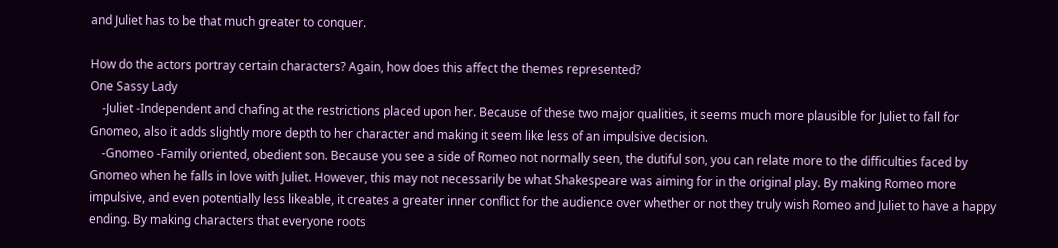and Juliet has to be that much greater to conquer.

How do the actors portray certain characters? Again, how does this affect the themes represented?
One Sassy Lady
    -Juliet -Independent and chafing at the restrictions placed upon her. Because of these two major qualities, it seems much more plausible for Juliet to fall for Gnomeo, also it adds slightly more depth to her character and making it seem like less of an impulsive decision.
    -Gnomeo -Family oriented, obedient son. Because you see a side of Romeo not normally seen, the dutiful son, you can relate more to the difficulties faced by Gnomeo when he falls in love with Juliet. However, this may not necessarily be what Shakespeare was aiming for in the original play. By making Romeo more impulsive, and even potentially less likeable, it creates a greater inner conflict for the audience over whether or not they truly wish Romeo and Juliet to have a happy ending. By making characters that everyone roots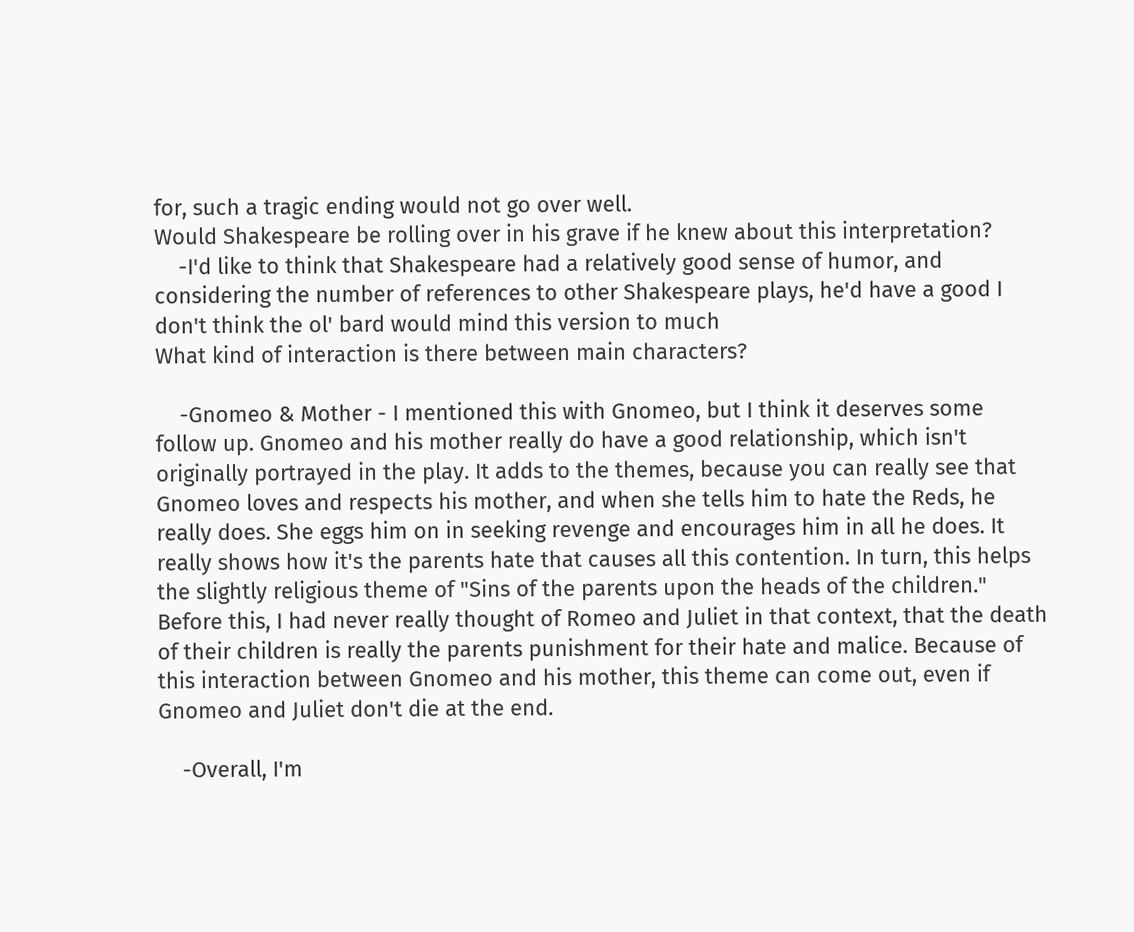for, such a tragic ending would not go over well.
Would Shakespeare be rolling over in his grave if he knew about this interpretation?
    -I'd like to think that Shakespeare had a relatively good sense of humor, and considering the number of references to other Shakespeare plays, he'd have a good I don't think the ol' bard would mind this version to much
What kind of interaction is there between main characters?

    -Gnomeo & Mother - I mentioned this with Gnomeo, but I think it deserves some follow up. Gnomeo and his mother really do have a good relationship, which isn't originally portrayed in the play. It adds to the themes, because you can really see that Gnomeo loves and respects his mother, and when she tells him to hate the Reds, he really does. She eggs him on in seeking revenge and encourages him in all he does. It really shows how it's the parents hate that causes all this contention. In turn, this helps the slightly religious theme of "Sins of the parents upon the heads of the children." Before this, I had never really thought of Romeo and Juliet in that context, that the death of their children is really the parents punishment for their hate and malice. Because of this interaction between Gnomeo and his mother, this theme can come out, even if Gnomeo and Juliet don't die at the end.

    -Overall, I'm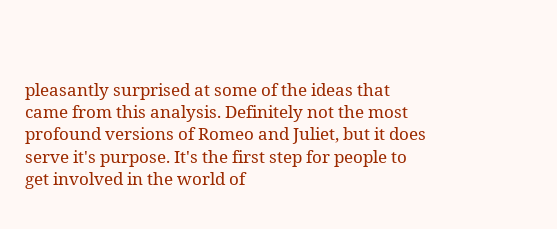pleasantly surprised at some of the ideas that came from this analysis. Definitely not the most profound versions of Romeo and Juliet, but it does serve it's purpose. It's the first step for people to get involved in the world of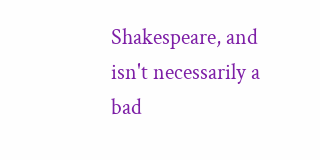Shakespeare, and isn't necessarily a bad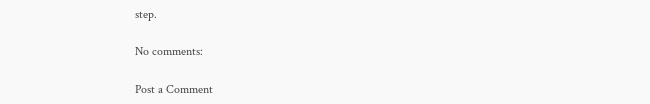step.

No comments:

Post a Comment